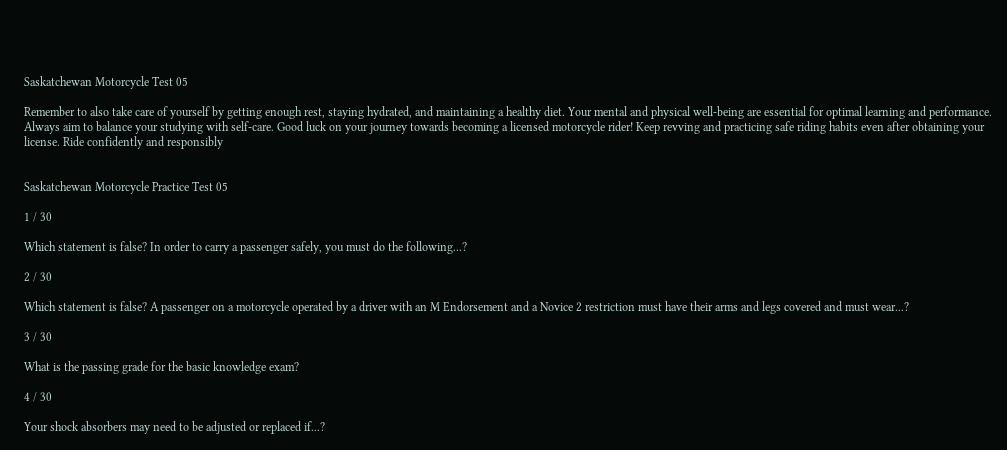Saskatchewan Motorcycle Test 05

Remember to also take care of yourself by getting enough rest, staying hydrated, and maintaining a healthy diet. Your mental and physical well-being are essential for optimal learning and performance. Always aim to balance your studying with self-care. Good luck on your journey towards becoming a licensed motorcycle rider! Keep revving and practicing safe riding habits even after obtaining your license. Ride confidently and responsibly


Saskatchewan Motorcycle Practice Test 05

1 / 30

Which statement is false? In order to carry a passenger safely, you must do the following...?

2 / 30

Which statement is false? A passenger on a motorcycle operated by a driver with an M Endorsement and a Novice 2 restriction must have their arms and legs covered and must wear...?

3 / 30

What is the passing grade for the basic knowledge exam?

4 / 30

Your shock absorbers may need to be adjusted or replaced if...?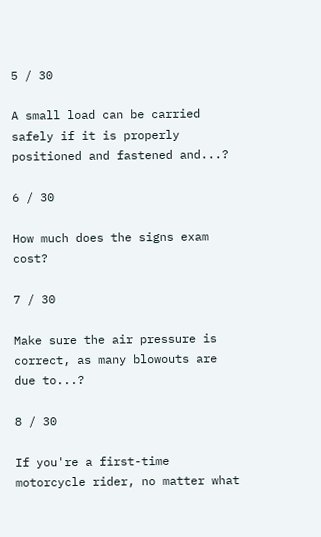5 / 30

A small load can be carried safely if it is properly positioned and fastened and...?

6 / 30

How much does the signs exam cost?

7 / 30

Make sure the air pressure is correct, as many blowouts are due to...?

8 / 30

If you're a first-time motorcycle rider, no matter what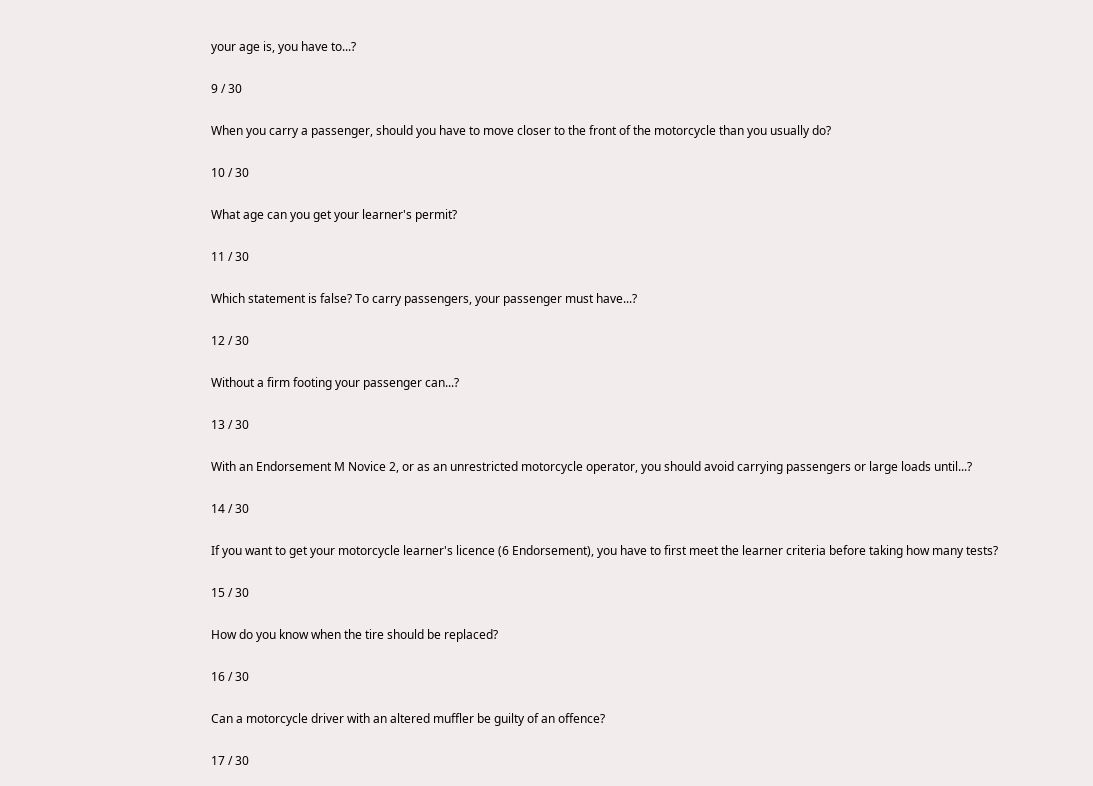your age is, you have to...?

9 / 30

When you carry a passenger, should you have to move closer to the front of the motorcycle than you usually do?

10 / 30

What age can you get your learner's permit?

11 / 30

Which statement is false? To carry passengers, your passenger must have...?

12 / 30

Without a firm footing your passenger can...?

13 / 30

With an Endorsement M Novice 2, or as an unrestricted motorcycle operator, you should avoid carrying passengers or large loads until...?

14 / 30

If you want to get your motorcycle learner's licence (6 Endorsement), you have to first meet the learner criteria before taking how many tests?

15 / 30

How do you know when the tire should be replaced?

16 / 30

Can a motorcycle driver with an altered muffler be guilty of an offence?

17 / 30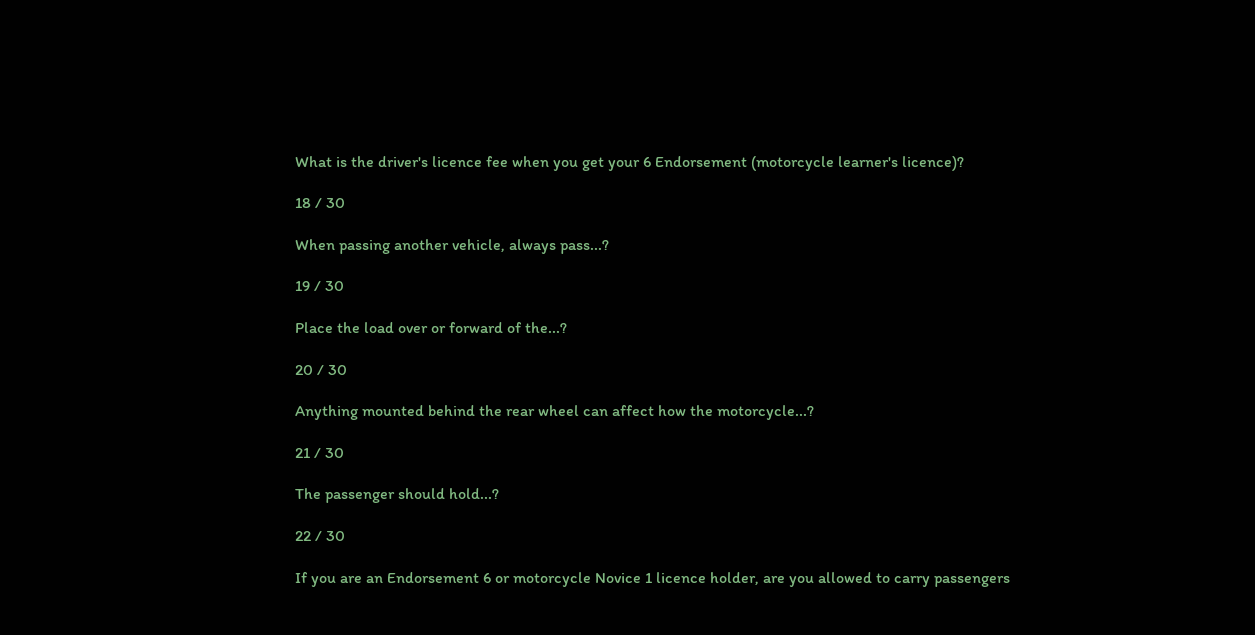What is the driver's licence fee when you get your 6 Endorsement (motorcycle learner's licence)?

18 / 30

When passing another vehicle, always pass...?

19 / 30

Place the load over or forward of the...?

20 / 30

Anything mounted behind the rear wheel can affect how the motorcycle...?

21 / 30

The passenger should hold...?

22 / 30

If you are an Endorsement 6 or motorcycle Novice 1 licence holder, are you allowed to carry passengers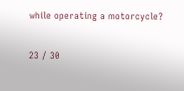while operating a motorcycle?

23 / 30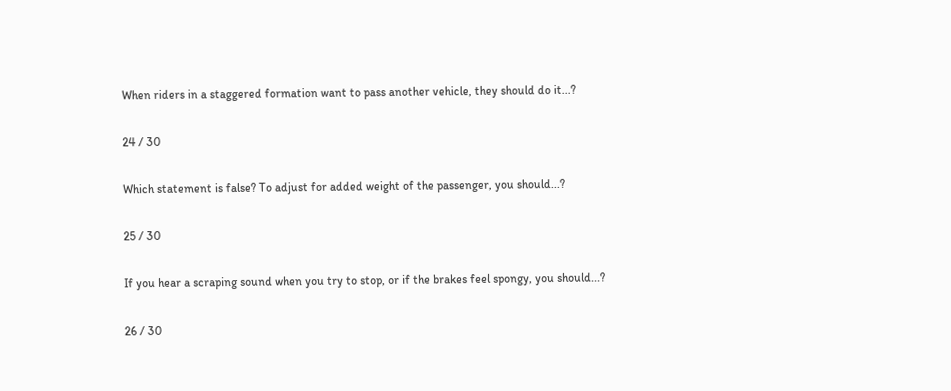When riders in a staggered formation want to pass another vehicle, they should do it...?

24 / 30

Which statement is false? To adjust for added weight of the passenger, you should...?

25 / 30

If you hear a scraping sound when you try to stop, or if the brakes feel spongy, you should...?

26 / 30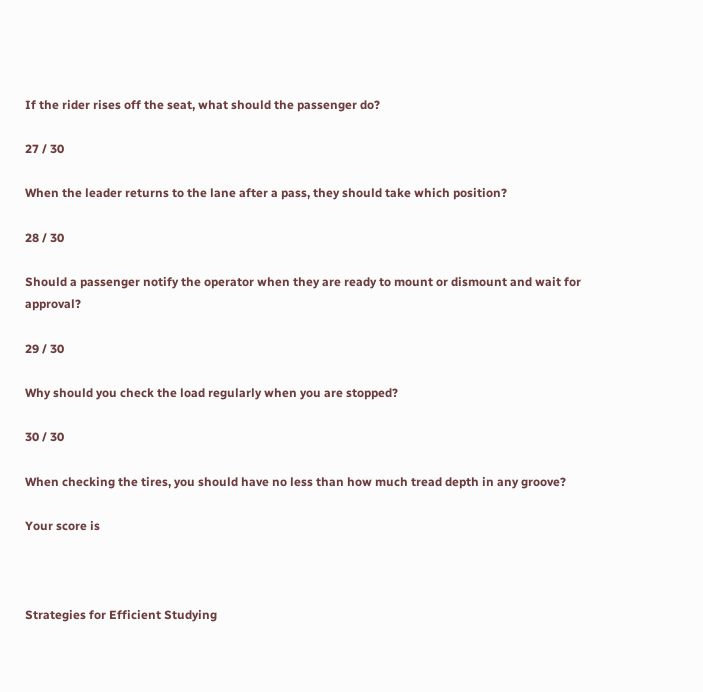If the rider rises off the seat, what should the passenger do?

27 / 30

When the leader returns to the lane after a pass, they should take which position?

28 / 30

Should a passenger notify the operator when they are ready to mount or dismount and wait for approval?

29 / 30

Why should you check the load regularly when you are stopped?

30 / 30

When checking the tires, you should have no less than how much tread depth in any groove?

Your score is



Strategies for Efficient Studying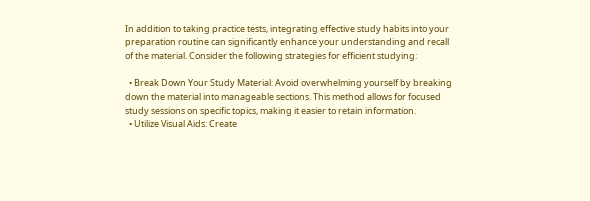In addition to taking practice tests, integrating effective study habits into your preparation routine can significantly enhance your understanding and recall of the material. Consider the following strategies for efficient studying:

  • Break Down Your Study Material: Avoid overwhelming yourself by breaking down the material into manageable sections. This method allows for focused study sessions on specific topics, making it easier to retain information.
  • Utilize Visual Aids: Create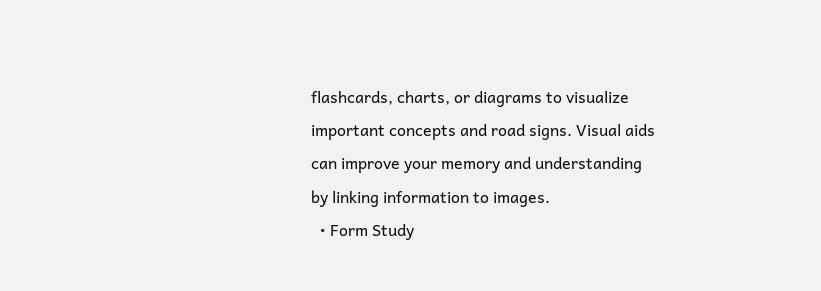flashcards, charts, or diagrams to visualize important concepts and road signs. Visual aids can improve your memory and understanding by linking information to images.
  • Form Study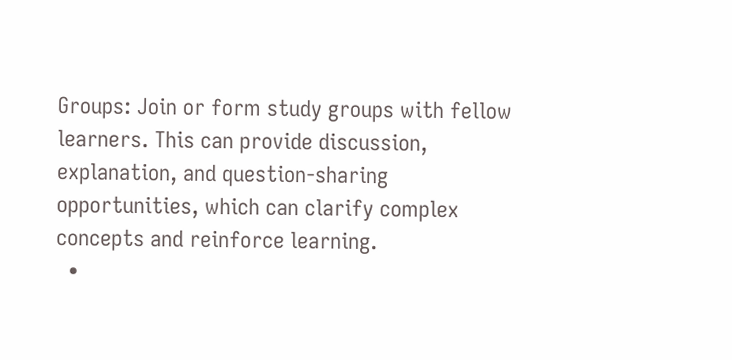Groups: Join or form study groups with fellow learners. This can provide discussion, explanation, and question-sharing opportunities, which can clarify complex concepts and reinforce learning.
  •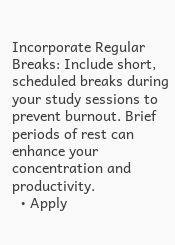Incorporate Regular Breaks: Include short, scheduled breaks during your study sessions to prevent burnout. Brief periods of rest can enhance your concentration and productivity.
  • Apply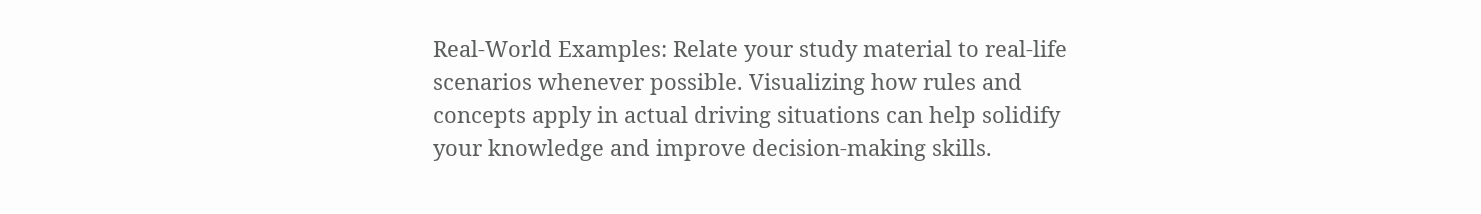Real-World Examples: Relate your study material to real-life scenarios whenever possible. Visualizing how rules and concepts apply in actual driving situations can help solidify your knowledge and improve decision-making skills.